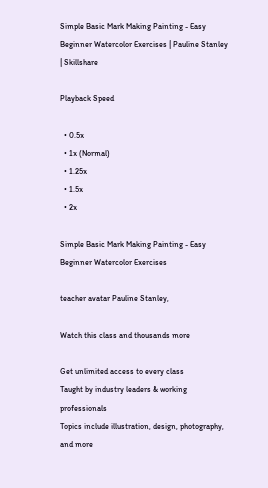Simple Basic Mark Making Painting - Easy Beginner Watercolor Exercises | Pauline Stanley | Skillshare

Playback Speed

  • 0.5x
  • 1x (Normal)
  • 1.25x
  • 1.5x
  • 2x

Simple Basic Mark Making Painting - Easy Beginner Watercolor Exercises

teacher avatar Pauline Stanley,

Watch this class and thousands more

Get unlimited access to every class
Taught by industry leaders & working professionals
Topics include illustration, design, photography, and more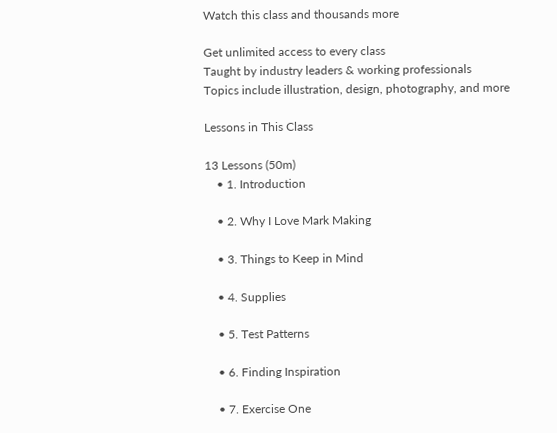Watch this class and thousands more

Get unlimited access to every class
Taught by industry leaders & working professionals
Topics include illustration, design, photography, and more

Lessons in This Class

13 Lessons (50m)
    • 1. Introduction

    • 2. Why I Love Mark Making

    • 3. Things to Keep in Mind

    • 4. Supplies

    • 5. Test Patterns

    • 6. Finding Inspiration

    • 7. Exercise One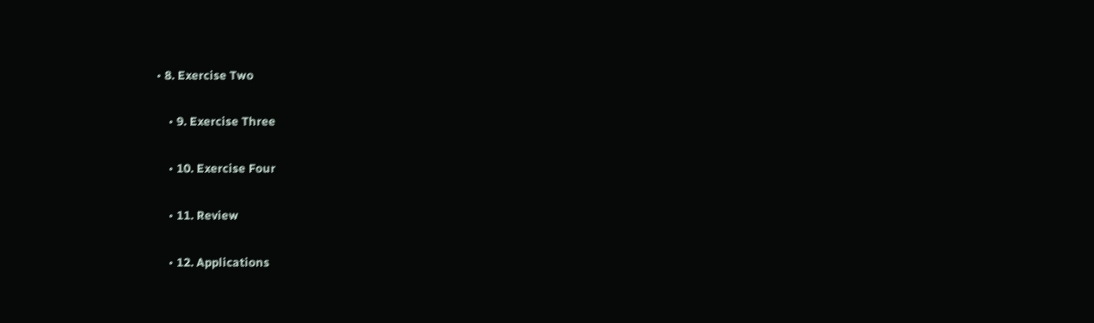• 8. Exercise Two

    • 9. Exercise Three

    • 10. Exercise Four

    • 11. Review

    • 12. Applications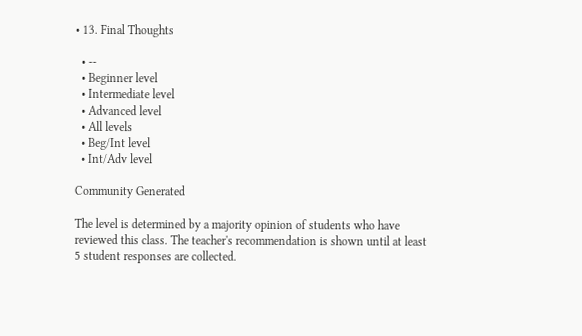• 13. Final Thoughts

  • --
  • Beginner level
  • Intermediate level
  • Advanced level
  • All levels
  • Beg/Int level
  • Int/Adv level

Community Generated

The level is determined by a majority opinion of students who have reviewed this class. The teacher's recommendation is shown until at least 5 student responses are collected.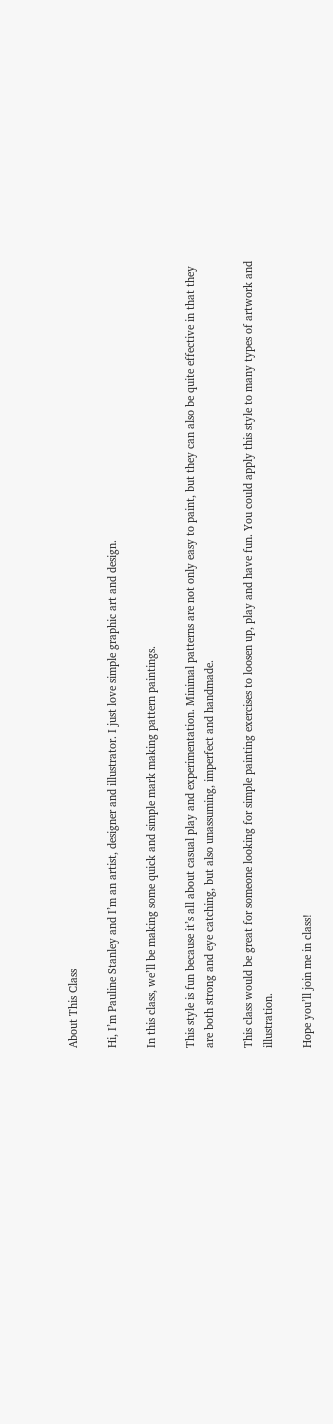About This Class

Hi, I’m Pauline Stanley and I’m an artist, designer and illustrator. I just love simple graphic art and design.

In this class, we’ll be making some quick and simple mark making pattern paintings.

This style is fun because it’s all about casual play and experimentation. Minimal patterns are not only easy to paint, but they can also be quite effective in that they are both strong and eye catching, but also unassuming, imperfect and handmade.

This class would be great for someone looking for simple painting exercises to loosen up, play and have fun. You could apply this style to many types of artwork and illustration.

Hope you’ll join me in class!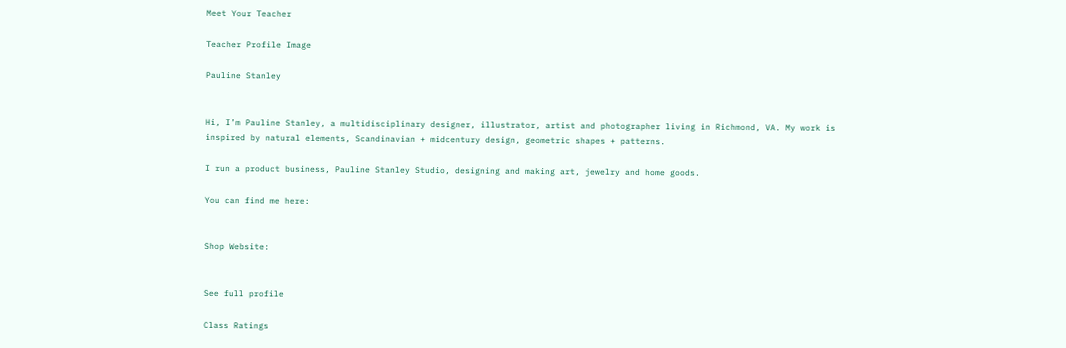Meet Your Teacher

Teacher Profile Image

Pauline Stanley


Hi, I’m Pauline Stanley, a multidisciplinary designer, illustrator, artist and photographer living in Richmond, VA. My work is inspired by natural elements, Scandinavian + midcentury design, geometric shapes + patterns.

I run a product business, Pauline Stanley Studio, designing and making art, jewelry and home goods.

You can find me here:


Shop Website:


See full profile

Class Ratings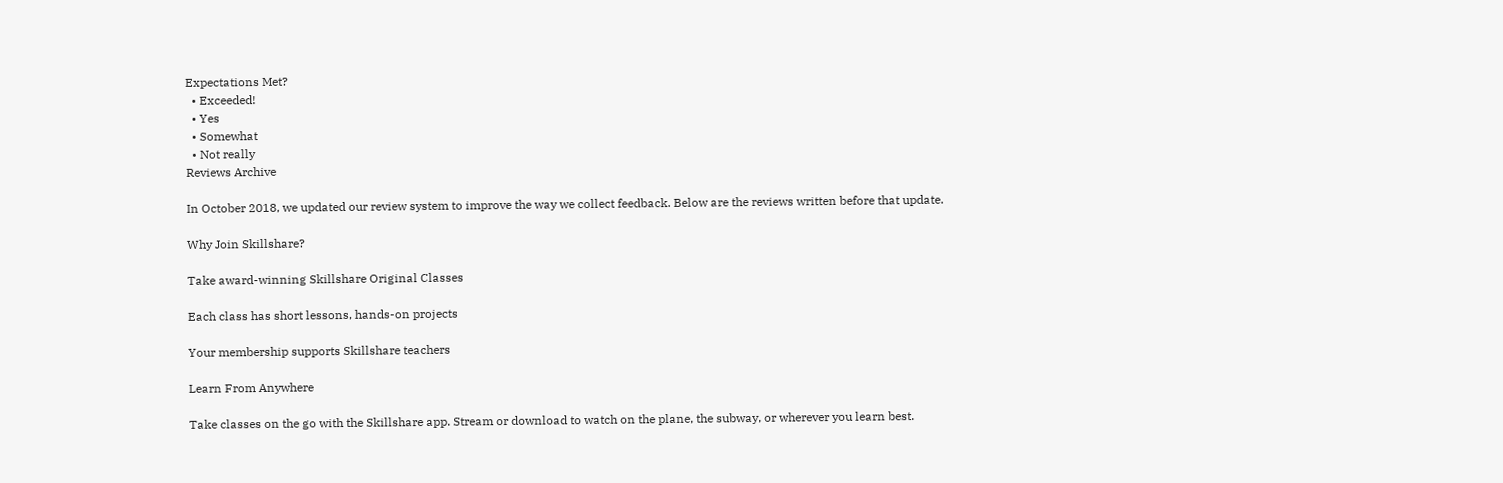Expectations Met?
  • Exceeded!
  • Yes
  • Somewhat
  • Not really
Reviews Archive

In October 2018, we updated our review system to improve the way we collect feedback. Below are the reviews written before that update.

Why Join Skillshare?

Take award-winning Skillshare Original Classes

Each class has short lessons, hands-on projects

Your membership supports Skillshare teachers

Learn From Anywhere

Take classes on the go with the Skillshare app. Stream or download to watch on the plane, the subway, or wherever you learn best.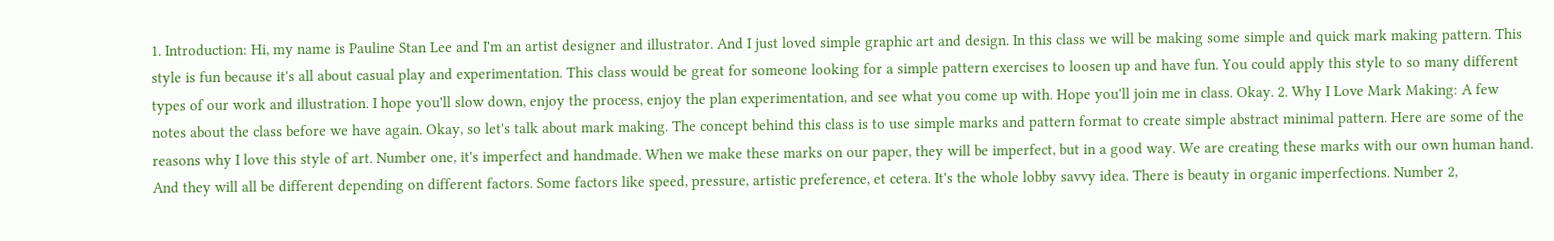1. Introduction: Hi, my name is Pauline Stan Lee and I'm an artist designer and illustrator. And I just loved simple graphic art and design. In this class we will be making some simple and quick mark making pattern. This style is fun because it's all about casual play and experimentation. This class would be great for someone looking for a simple pattern exercises to loosen up and have fun. You could apply this style to so many different types of our work and illustration. I hope you'll slow down, enjoy the process, enjoy the plan experimentation, and see what you come up with. Hope you'll join me in class. Okay. 2. Why I Love Mark Making: A few notes about the class before we have again. Okay, so let's talk about mark making. The concept behind this class is to use simple marks and pattern format to create simple abstract minimal pattern. Here are some of the reasons why I love this style of art. Number one, it's imperfect and handmade. When we make these marks on our paper, they will be imperfect, but in a good way. We are creating these marks with our own human hand. And they will all be different depending on different factors. Some factors like speed, pressure, artistic preference, et cetera. It's the whole lobby savvy idea. There is beauty in organic imperfections. Number 2,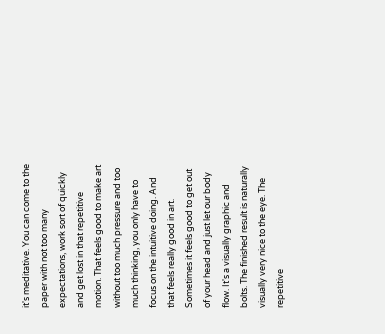it's meditative. You can come to the paper with not too many expectations, work sort of quickly and get lost in that repetitive motion. That feels good to make art without too much pressure and too much thinking, you only have to focus on the intuitive doing. And that feels really good in art. Sometimes it feels good to get out of your head and just let our body flow. It's a visually graphic and bolts. The finished result is naturally visually very nice to the eye. The repetitive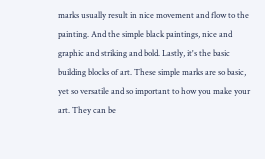marks usually result in nice movement and flow to the painting. And the simple black paintings, nice and graphic and striking and bold. Lastly, it's the basic building blocks of art. These simple marks are so basic, yet so versatile and so important to how you make your art. They can be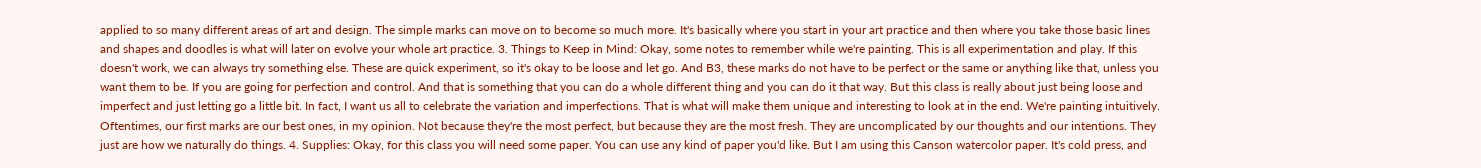applied to so many different areas of art and design. The simple marks can move on to become so much more. It's basically where you start in your art practice and then where you take those basic lines and shapes and doodles is what will later on evolve your whole art practice. 3. Things to Keep in Mind: Okay, some notes to remember while we're painting. This is all experimentation and play. If this doesn't work, we can always try something else. These are quick experiment, so it's okay to be loose and let go. And B3, these marks do not have to be perfect or the same or anything like that, unless you want them to be. If you are going for perfection and control. And that is something that you can do a whole different thing and you can do it that way. But this class is really about just being loose and imperfect and just letting go a little bit. In fact, I want us all to celebrate the variation and imperfections. That is what will make them unique and interesting to look at in the end. We're painting intuitively. Oftentimes, our first marks are our best ones, in my opinion. Not because they're the most perfect, but because they are the most fresh. They are uncomplicated by our thoughts and our intentions. They just are how we naturally do things. 4. Supplies: Okay, for this class you will need some paper. You can use any kind of paper you'd like. But I am using this Canson watercolor paper. It's cold press, and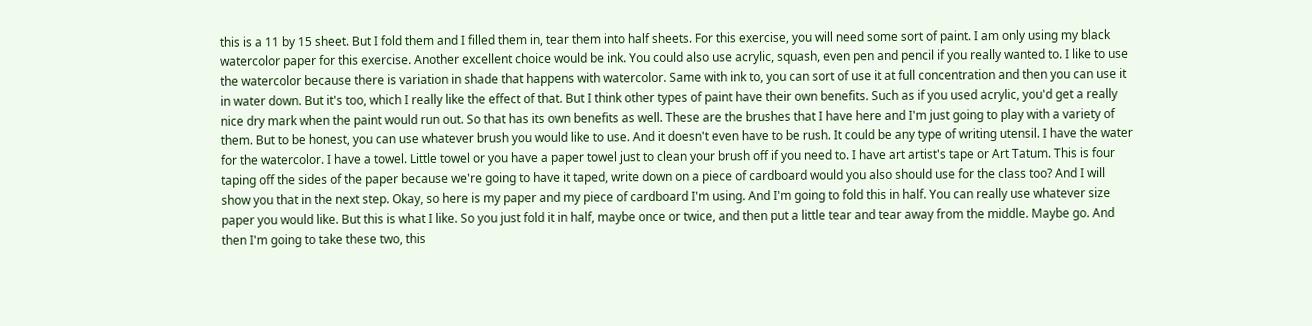this is a 11 by 15 sheet. But I fold them and I filled them in, tear them into half sheets. For this exercise, you will need some sort of paint. I am only using my black watercolor paper for this exercise. Another excellent choice would be ink. You could also use acrylic, squash, even pen and pencil if you really wanted to. I like to use the watercolor because there is variation in shade that happens with watercolor. Same with ink to, you can sort of use it at full concentration and then you can use it in water down. But it's too, which I really like the effect of that. But I think other types of paint have their own benefits. Such as if you used acrylic, you'd get a really nice dry mark when the paint would run out. So that has its own benefits as well. These are the brushes that I have here and I'm just going to play with a variety of them. But to be honest, you can use whatever brush you would like to use. And it doesn't even have to be rush. It could be any type of writing utensil. I have the water for the watercolor. I have a towel. Little towel or you have a paper towel just to clean your brush off if you need to. I have art artist's tape or Art Tatum. This is four taping off the sides of the paper because we're going to have it taped, write down on a piece of cardboard would you also should use for the class too? And I will show you that in the next step. Okay, so here is my paper and my piece of cardboard I'm using. And I'm going to fold this in half. You can really use whatever size paper you would like. But this is what I like. So you just fold it in half, maybe once or twice, and then put a little tear and tear away from the middle. Maybe go. And then I'm going to take these two, this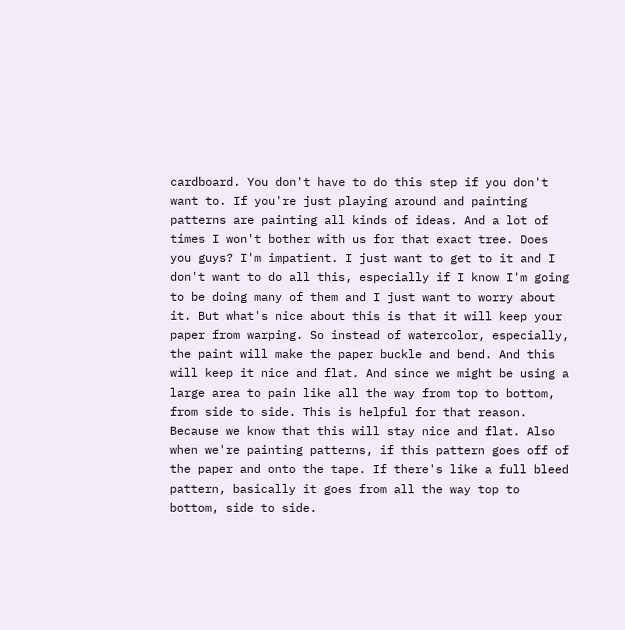cardboard. You don't have to do this step if you don't want to. If you're just playing around and painting patterns are painting all kinds of ideas. And a lot of times I won't bother with us for that exact tree. Does you guys? I'm impatient. I just want to get to it and I don't want to do all this, especially if I know I'm going to be doing many of them and I just want to worry about it. But what's nice about this is that it will keep your paper from warping. So instead of watercolor, especially, the paint will make the paper buckle and bend. And this will keep it nice and flat. And since we might be using a large area to pain like all the way from top to bottom, from side to side. This is helpful for that reason. Because we know that this will stay nice and flat. Also when we're painting patterns, if this pattern goes off of the paper and onto the tape. If there's like a full bleed pattern, basically it goes from all the way top to bottom, side to side.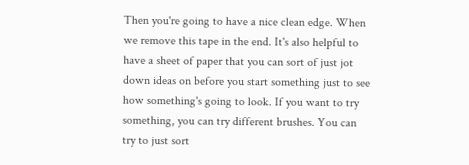Then you're going to have a nice clean edge. When we remove this tape in the end. It's also helpful to have a sheet of paper that you can sort of just jot down ideas on before you start something just to see how something's going to look. If you want to try something, you can try different brushes. You can try to just sort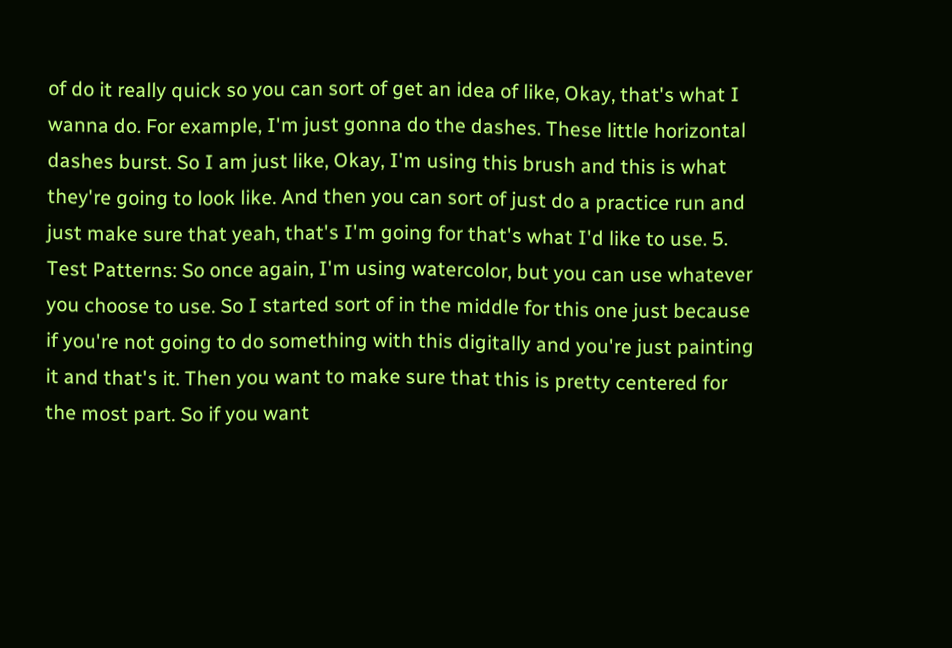of do it really quick so you can sort of get an idea of like, Okay, that's what I wanna do. For example, I'm just gonna do the dashes. These little horizontal dashes burst. So I am just like, Okay, I'm using this brush and this is what they're going to look like. And then you can sort of just do a practice run and just make sure that yeah, that's I'm going for that's what I'd like to use. 5. Test Patterns: So once again, I'm using watercolor, but you can use whatever you choose to use. So I started sort of in the middle for this one just because if you're not going to do something with this digitally and you're just painting it and that's it. Then you want to make sure that this is pretty centered for the most part. So if you want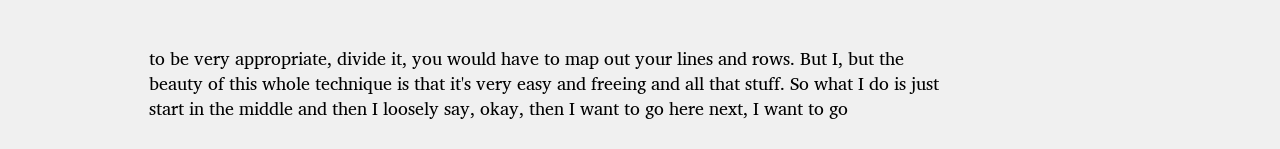to be very appropriate, divide it, you would have to map out your lines and rows. But I, but the beauty of this whole technique is that it's very easy and freeing and all that stuff. So what I do is just start in the middle and then I loosely say, okay, then I want to go here next, I want to go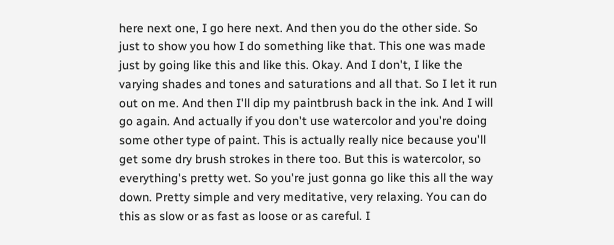here next one, I go here next. And then you do the other side. So just to show you how I do something like that. This one was made just by going like this and like this. Okay. And I don't, I like the varying shades and tones and saturations and all that. So I let it run out on me. And then I'll dip my paintbrush back in the ink. And I will go again. And actually if you don't use watercolor and you're doing some other type of paint. This is actually really nice because you'll get some dry brush strokes in there too. But this is watercolor, so everything's pretty wet. So you're just gonna go like this all the way down. Pretty simple and very meditative, very relaxing. You can do this as slow or as fast as loose or as careful. I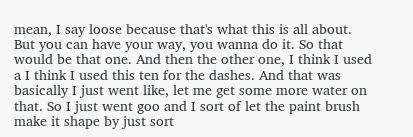mean, I say loose because that's what this is all about. But you can have your way, you wanna do it. So that would be that one. And then the other one, I think I used a I think I used this ten for the dashes. And that was basically I just went like, let me get some more water on that. So I just went goo and I sort of let the paint brush make it shape by just sort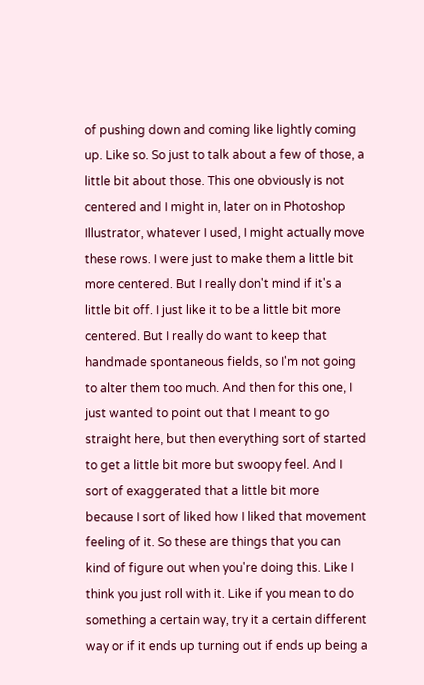of pushing down and coming like lightly coming up. Like so. So just to talk about a few of those, a little bit about those. This one obviously is not centered and I might in, later on in Photoshop Illustrator, whatever I used, I might actually move these rows. I were just to make them a little bit more centered. But I really don't mind if it's a little bit off. I just like it to be a little bit more centered. But I really do want to keep that handmade spontaneous fields, so I'm not going to alter them too much. And then for this one, I just wanted to point out that I meant to go straight here, but then everything sort of started to get a little bit more but swoopy feel. And I sort of exaggerated that a little bit more because I sort of liked how I liked that movement feeling of it. So these are things that you can kind of figure out when you're doing this. Like I think you just roll with it. Like if you mean to do something a certain way, try it a certain different way or if it ends up turning out if ends up being a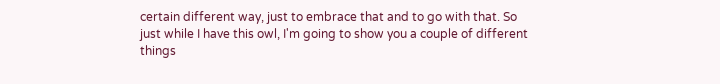certain different way, just to embrace that and to go with that. So just while I have this owl, I'm going to show you a couple of different things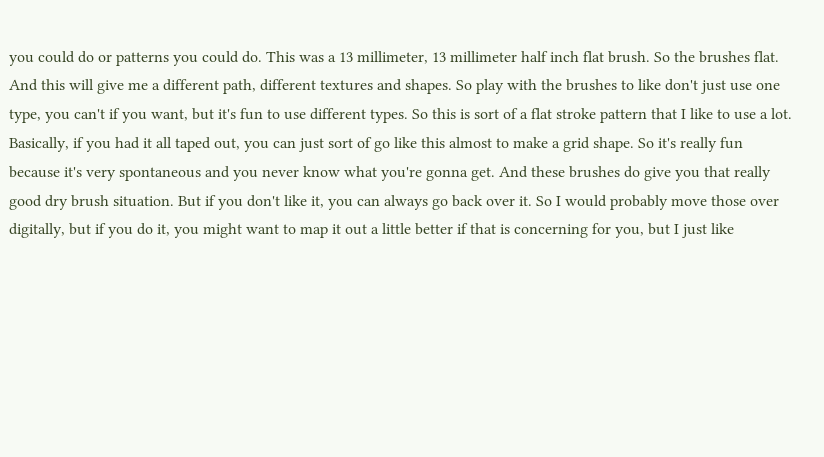you could do or patterns you could do. This was a 13 millimeter, 13 millimeter half inch flat brush. So the brushes flat. And this will give me a different path, different textures and shapes. So play with the brushes to like don't just use one type, you can't if you want, but it's fun to use different types. So this is sort of a flat stroke pattern that I like to use a lot. Basically, if you had it all taped out, you can just sort of go like this almost to make a grid shape. So it's really fun because it's very spontaneous and you never know what you're gonna get. And these brushes do give you that really good dry brush situation. But if you don't like it, you can always go back over it. So I would probably move those over digitally, but if you do it, you might want to map it out a little better if that is concerning for you, but I just like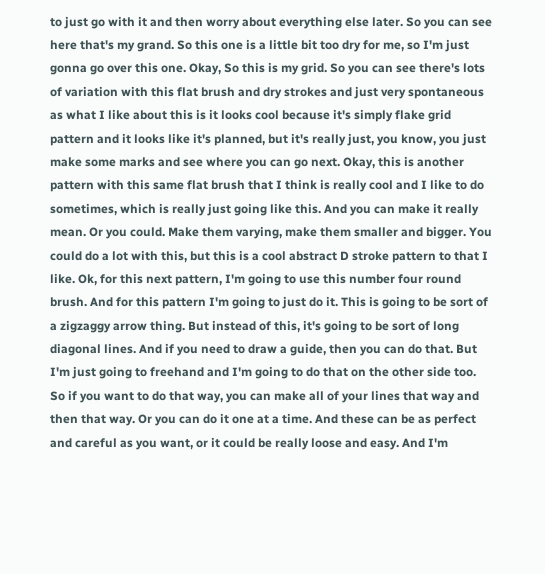to just go with it and then worry about everything else later. So you can see here that's my grand. So this one is a little bit too dry for me, so I'm just gonna go over this one. Okay, So this is my grid. So you can see there's lots of variation with this flat brush and dry strokes and just very spontaneous as what I like about this is it looks cool because it's simply flake grid pattern and it looks like it's planned, but it's really just, you know, you just make some marks and see where you can go next. Okay, this is another pattern with this same flat brush that I think is really cool and I like to do sometimes, which is really just going like this. And you can make it really mean. Or you could. Make them varying, make them smaller and bigger. You could do a lot with this, but this is a cool abstract D stroke pattern to that I like. Ok, for this next pattern, I'm going to use this number four round brush. And for this pattern I'm going to just do it. This is going to be sort of a zigzaggy arrow thing. But instead of this, it's going to be sort of long diagonal lines. And if you need to draw a guide, then you can do that. But I'm just going to freehand and I'm going to do that on the other side too. So if you want to do that way, you can make all of your lines that way and then that way. Or you can do it one at a time. And these can be as perfect and careful as you want, or it could be really loose and easy. And I'm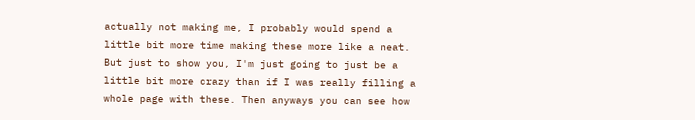actually not making me, I probably would spend a little bit more time making these more like a neat. But just to show you, I'm just going to just be a little bit more crazy than if I was really filling a whole page with these. Then anyways you can see how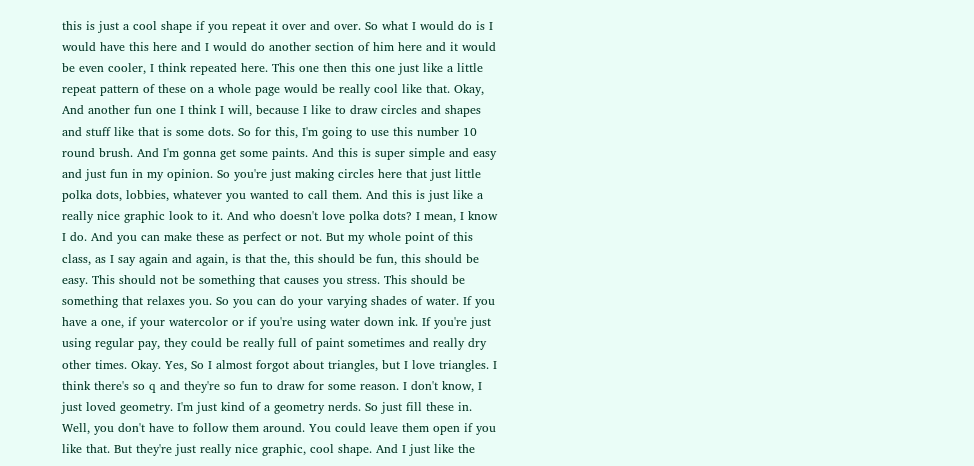this is just a cool shape if you repeat it over and over. So what I would do is I would have this here and I would do another section of him here and it would be even cooler, I think repeated here. This one then this one just like a little repeat pattern of these on a whole page would be really cool like that. Okay, And another fun one I think I will, because I like to draw circles and shapes and stuff like that is some dots. So for this, I'm going to use this number 10 round brush. And I'm gonna get some paints. And this is super simple and easy and just fun in my opinion. So you're just making circles here that just little polka dots, lobbies, whatever you wanted to call them. And this is just like a really nice graphic look to it. And who doesn't love polka dots? I mean, I know I do. And you can make these as perfect or not. But my whole point of this class, as I say again and again, is that the, this should be fun, this should be easy. This should not be something that causes you stress. This should be something that relaxes you. So you can do your varying shades of water. If you have a one, if your watercolor or if you're using water down ink. If you're just using regular pay, they could be really full of paint sometimes and really dry other times. Okay. Yes, So I almost forgot about triangles, but I love triangles. I think there's so q and they're so fun to draw for some reason. I don't know, I just loved geometry. I'm just kind of a geometry nerds. So just fill these in. Well, you don't have to follow them around. You could leave them open if you like that. But they're just really nice graphic, cool shape. And I just like the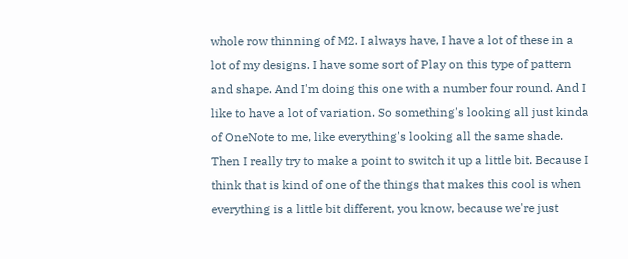whole row thinning of M2. I always have, I have a lot of these in a lot of my designs. I have some sort of Play on this type of pattern and shape. And I'm doing this one with a number four round. And I like to have a lot of variation. So something's looking all just kinda of OneNote to me, like everything's looking all the same shade. Then I really try to make a point to switch it up a little bit. Because I think that is kind of one of the things that makes this cool is when everything is a little bit different, you know, because we're just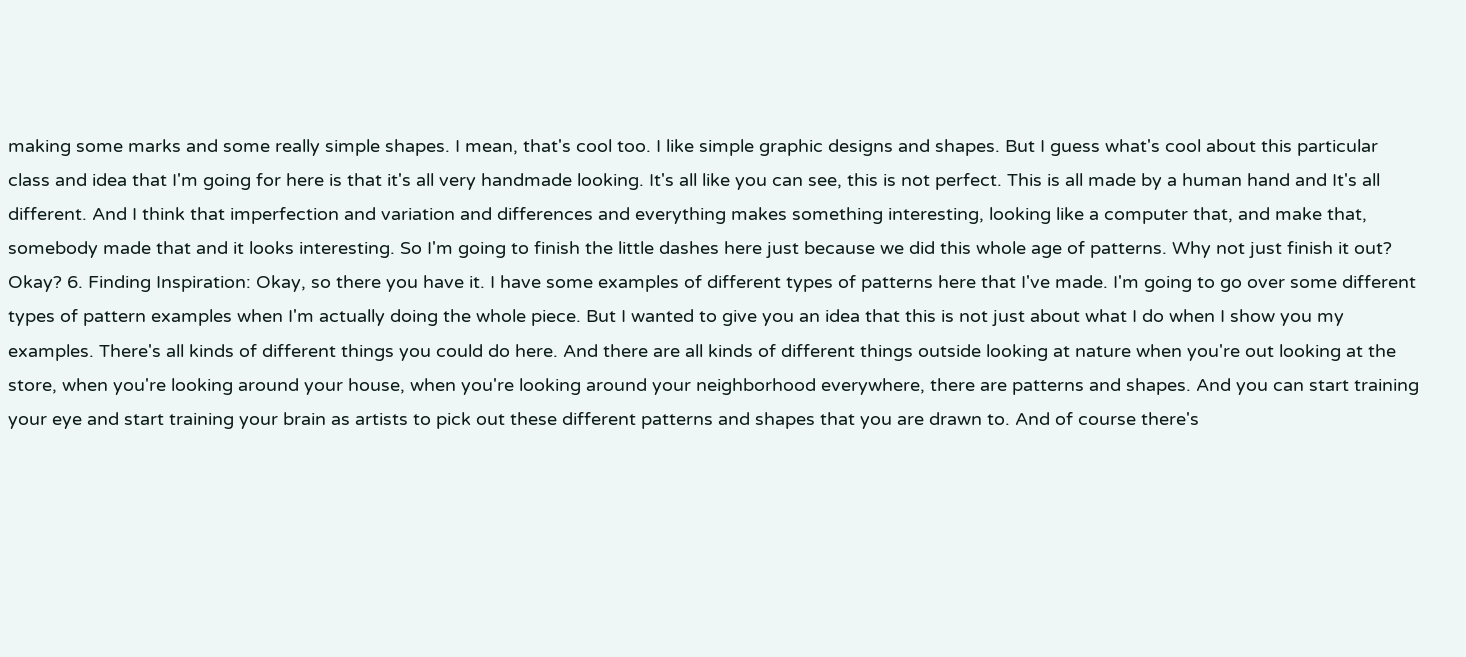making some marks and some really simple shapes. I mean, that's cool too. I like simple graphic designs and shapes. But I guess what's cool about this particular class and idea that I'm going for here is that it's all very handmade looking. It's all like you can see, this is not perfect. This is all made by a human hand and It's all different. And I think that imperfection and variation and differences and everything makes something interesting, looking like a computer that, and make that, somebody made that and it looks interesting. So I'm going to finish the little dashes here just because we did this whole age of patterns. Why not just finish it out? Okay? 6. Finding Inspiration: Okay, so there you have it. I have some examples of different types of patterns here that I've made. I'm going to go over some different types of pattern examples when I'm actually doing the whole piece. But I wanted to give you an idea that this is not just about what I do when I show you my examples. There's all kinds of different things you could do here. And there are all kinds of different things outside looking at nature when you're out looking at the store, when you're looking around your house, when you're looking around your neighborhood everywhere, there are patterns and shapes. And you can start training your eye and start training your brain as artists to pick out these different patterns and shapes that you are drawn to. And of course there's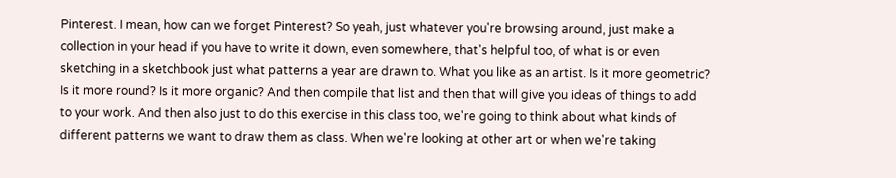Pinterest. I mean, how can we forget Pinterest? So yeah, just whatever you're browsing around, just make a collection in your head if you have to write it down, even somewhere, that's helpful too, of what is or even sketching in a sketchbook just what patterns a year are drawn to. What you like as an artist. Is it more geometric? Is it more round? Is it more organic? And then compile that list and then that will give you ideas of things to add to your work. And then also just to do this exercise in this class too, we're going to think about what kinds of different patterns we want to draw them as class. When we're looking at other art or when we're taking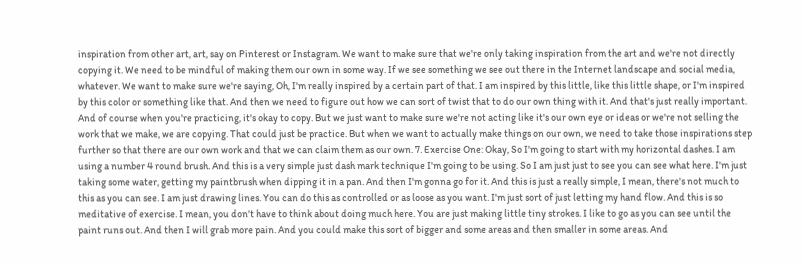inspiration from other art, art, say on Pinterest or Instagram. We want to make sure that we're only taking inspiration from the art and we're not directly copying it. We need to be mindful of making them our own in some way. If we see something we see out there in the Internet landscape and social media, whatever. We want to make sure we're saying, Oh, I'm really inspired by a certain part of that. I am inspired by this little, like this little shape, or I'm inspired by this color or something like that. And then we need to figure out how we can sort of twist that to do our own thing with it. And that's just really important. And of course when you're practicing, it's okay to copy. But we just want to make sure we're not acting like it's our own eye or ideas or we're not selling the work that we make, we are copying. That could just be practice. But when we want to actually make things on our own, we need to take those inspirations step further so that there are our own work and that we can claim them as our own. 7. Exercise One: Okay, So I'm going to start with my horizontal dashes. I am using a number 4 round brush. And this is a very simple just dash mark technique I'm going to be using. So I am just just to see you can see what here. I'm just taking some water, getting my paintbrush when dipping it in a pan. And then I'm gonna go for it. And this is just a really simple, I mean, there's not much to this as you can see. I am just drawing lines. You can do this as controlled or as loose as you want. I'm just sort of just letting my hand flow. And this is so meditative of exercise. I mean, you don't have to think about doing much here. You are just making little tiny strokes. I like to go as you can see until the paint runs out. And then I will grab more pain. And you could make this sort of bigger and some areas and then smaller in some areas. And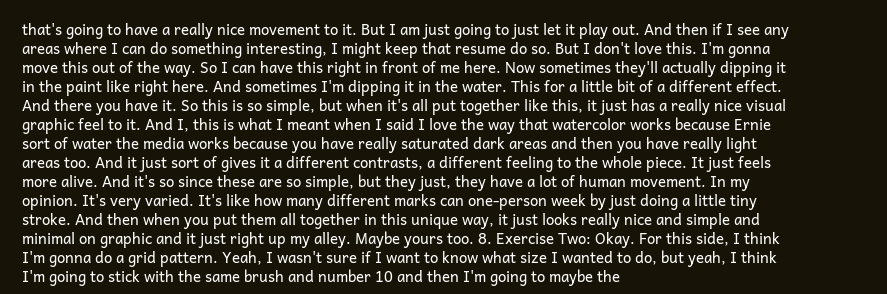that's going to have a really nice movement to it. But I am just going to just let it play out. And then if I see any areas where I can do something interesting, I might keep that resume do so. But I don't love this. I'm gonna move this out of the way. So I can have this right in front of me here. Now sometimes they'll actually dipping it in the paint like right here. And sometimes I'm dipping it in the water. This for a little bit of a different effect. And there you have it. So this is so simple, but when it's all put together like this, it just has a really nice visual graphic feel to it. And I, this is what I meant when I said I love the way that watercolor works because Ernie sort of water the media works because you have really saturated dark areas and then you have really light areas too. And it just sort of gives it a different contrasts, a different feeling to the whole piece. It just feels more alive. And it's so since these are so simple, but they just, they have a lot of human movement. In my opinion. It's very varied. It's like how many different marks can one-person week by just doing a little tiny stroke. And then when you put them all together in this unique way, it just looks really nice and simple and minimal on graphic and it just right up my alley. Maybe yours too. 8. Exercise Two: Okay. For this side, I think I'm gonna do a grid pattern. Yeah, I wasn't sure if I want to know what size I wanted to do, but yeah, I think I'm going to stick with the same brush and number 10 and then I'm going to maybe the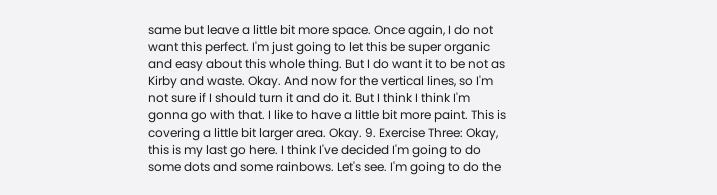same but leave a little bit more space. Once again, I do not want this perfect. I'm just going to let this be super organic and easy about this whole thing. But I do want it to be not as Kirby and waste. Okay. And now for the vertical lines, so I'm not sure if I should turn it and do it. But I think I think I'm gonna go with that. I like to have a little bit more paint. This is covering a little bit larger area. Okay. 9. Exercise Three: Okay, this is my last go here. I think I've decided I'm going to do some dots and some rainbows. Let's see. I'm going to do the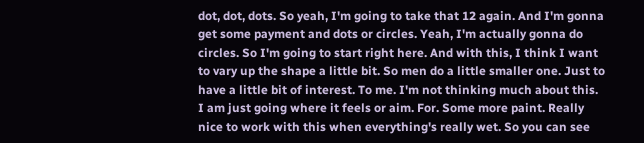dot, dot, dots. So yeah, I'm going to take that 12 again. And I'm gonna get some payment and dots or circles. Yeah, I'm actually gonna do circles. So I'm going to start right here. And with this, I think I want to vary up the shape a little bit. So men do a little smaller one. Just to have a little bit of interest. To me. I'm not thinking much about this. I am just going where it feels or aim. For. Some more paint. Really nice to work with this when everything's really wet. So you can see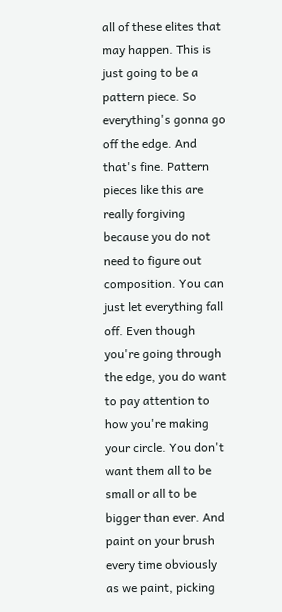all of these elites that may happen. This is just going to be a pattern piece. So everything's gonna go off the edge. And that's fine. Pattern pieces like this are really forgiving because you do not need to figure out composition. You can just let everything fall off. Even though you're going through the edge, you do want to pay attention to how you're making your circle. You don't want them all to be small or all to be bigger than ever. And paint on your brush every time obviously as we paint, picking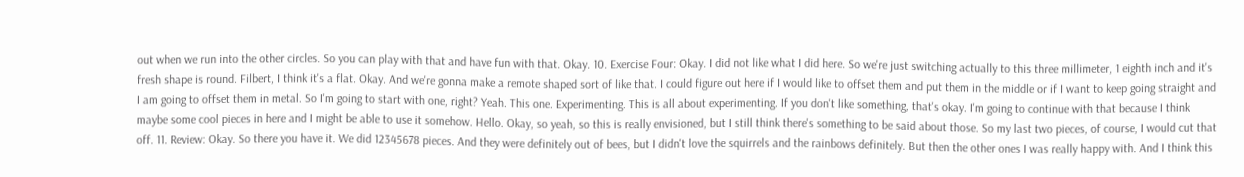out when we run into the other circles. So you can play with that and have fun with that. Okay. 10. Exercise Four: Okay. I did not like what I did here. So we're just switching actually to this three millimeter, 1 eighth inch and it's fresh shape is round. Filbert, I think it's a flat. Okay. And we're gonna make a remote shaped sort of like that. I could figure out here if I would like to offset them and put them in the middle or if I want to keep going straight and I am going to offset them in metal. So I'm going to start with one, right? Yeah. This one. Experimenting. This is all about experimenting. If you don't like something, that's okay. I'm going to continue with that because I think maybe some cool pieces in here and I might be able to use it somehow. Hello. Okay, so yeah, so this is really envisioned, but I still think there's something to be said about those. So my last two pieces, of course, I would cut that off. 11. Review: Okay. So there you have it. We did 12345678 pieces. And they were definitely out of bees, but I didn't love the squirrels and the rainbows definitely. But then the other ones I was really happy with. And I think this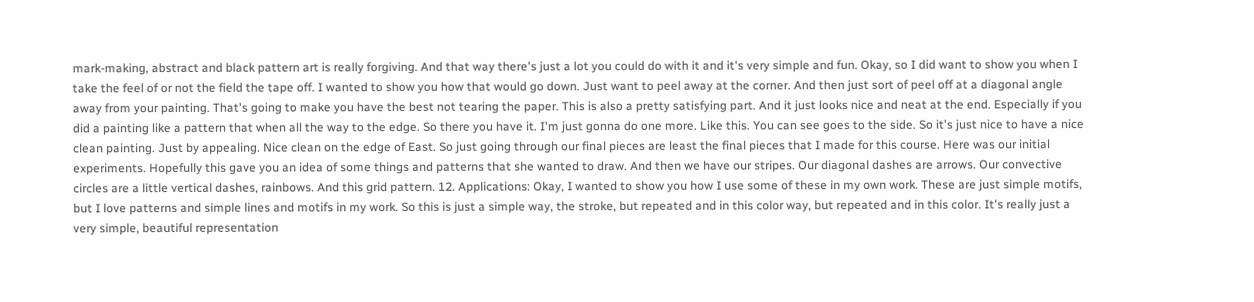mark-making, abstract and black pattern art is really forgiving. And that way there's just a lot you could do with it and it's very simple and fun. Okay, so I did want to show you when I take the feel of or not the field the tape off. I wanted to show you how that would go down. Just want to peel away at the corner. And then just sort of peel off at a diagonal angle away from your painting. That's going to make you have the best not tearing the paper. This is also a pretty satisfying part. And it just looks nice and neat at the end. Especially if you did a painting like a pattern that when all the way to the edge. So there you have it. I'm just gonna do one more. Like this. You can see goes to the side. So it's just nice to have a nice clean painting. Just by appealing. Nice clean on the edge of East. So just going through our final pieces are least the final pieces that I made for this course. Here was our initial experiments. Hopefully this gave you an idea of some things and patterns that she wanted to draw. And then we have our stripes. Our diagonal dashes are arrows. Our convective circles are a little vertical dashes, rainbows. And this grid pattern. 12. Applications: Okay, I wanted to show you how I use some of these in my own work. These are just simple motifs, but I love patterns and simple lines and motifs in my work. So this is just a simple way, the stroke, but repeated and in this color way, but repeated and in this color. It's really just a very simple, beautiful representation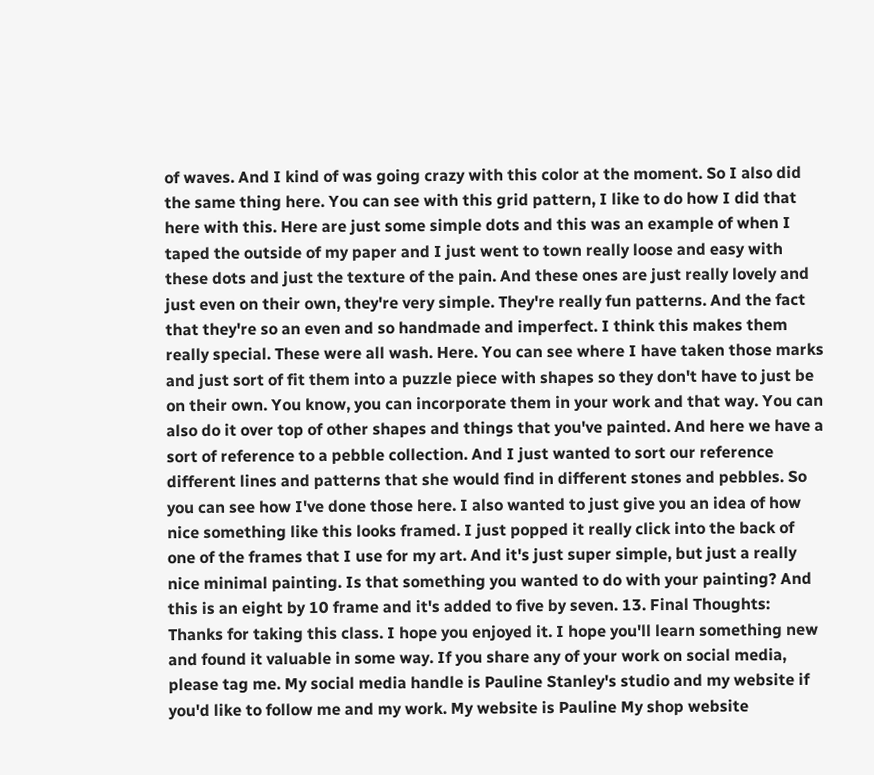of waves. And I kind of was going crazy with this color at the moment. So I also did the same thing here. You can see with this grid pattern, I like to do how I did that here with this. Here are just some simple dots and this was an example of when I taped the outside of my paper and I just went to town really loose and easy with these dots and just the texture of the pain. And these ones are just really lovely and just even on their own, they're very simple. They're really fun patterns. And the fact that they're so an even and so handmade and imperfect. I think this makes them really special. These were all wash. Here. You can see where I have taken those marks and just sort of fit them into a puzzle piece with shapes so they don't have to just be on their own. You know, you can incorporate them in your work and that way. You can also do it over top of other shapes and things that you've painted. And here we have a sort of reference to a pebble collection. And I just wanted to sort our reference different lines and patterns that she would find in different stones and pebbles. So you can see how I've done those here. I also wanted to just give you an idea of how nice something like this looks framed. I just popped it really click into the back of one of the frames that I use for my art. And it's just super simple, but just a really nice minimal painting. Is that something you wanted to do with your painting? And this is an eight by 10 frame and it's added to five by seven. 13. Final Thoughts: Thanks for taking this class. I hope you enjoyed it. I hope you'll learn something new and found it valuable in some way. If you share any of your work on social media, please tag me. My social media handle is Pauline Stanley's studio and my website if you'd like to follow me and my work. My website is Pauline My shop website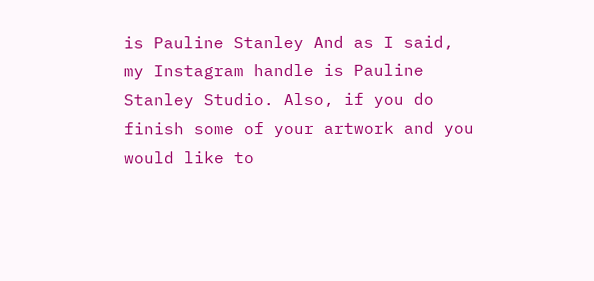is Pauline Stanley And as I said, my Instagram handle is Pauline Stanley Studio. Also, if you do finish some of your artwork and you would like to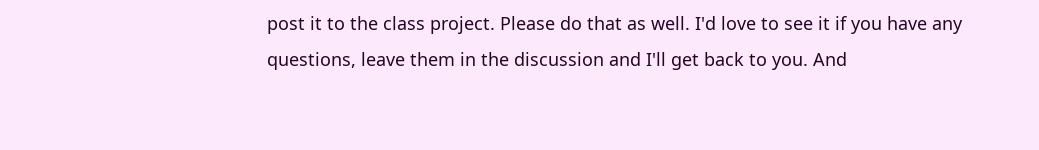post it to the class project. Please do that as well. I'd love to see it if you have any questions, leave them in the discussion and I'll get back to you. And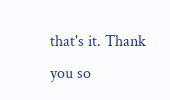that's it. Thank you so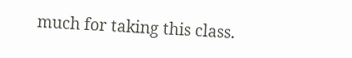much for taking this class.